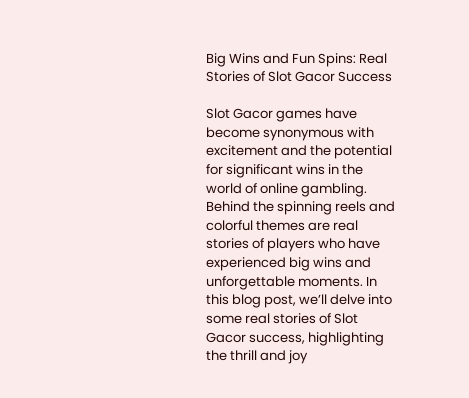Big Wins and Fun Spins: Real Stories of Slot Gacor Success

Slot Gacor games have become synonymous with excitement and the potential for significant wins in the world of online gambling. Behind the spinning reels and colorful themes are real stories of players who have experienced big wins and unforgettable moments. In this blog post, we’ll delve into some real stories of Slot Gacor success, highlighting the thrill and joy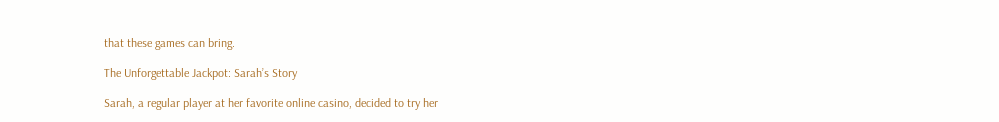that these games can bring.

The Unforgettable Jackpot: Sarah’s Story

Sarah, a regular player at her favorite online casino, decided to try her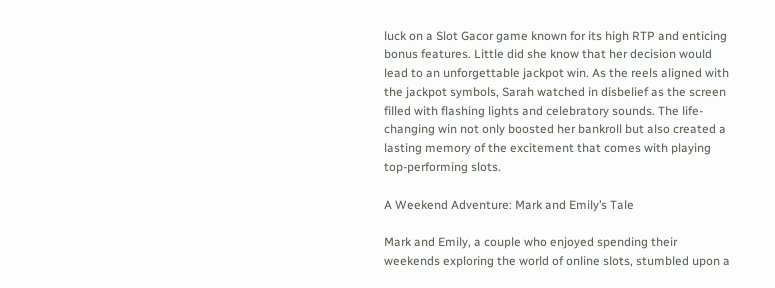luck on a Slot Gacor game known for its high RTP and enticing bonus features. Little did she know that her decision would lead to an unforgettable jackpot win. As the reels aligned with the jackpot symbols, Sarah watched in disbelief as the screen filled with flashing lights and celebratory sounds. The life-changing win not only boosted her bankroll but also created a lasting memory of the excitement that comes with playing top-performing slots.

A Weekend Adventure: Mark and Emily’s Tale

Mark and Emily, a couple who enjoyed spending their weekends exploring the world of online slots, stumbled upon a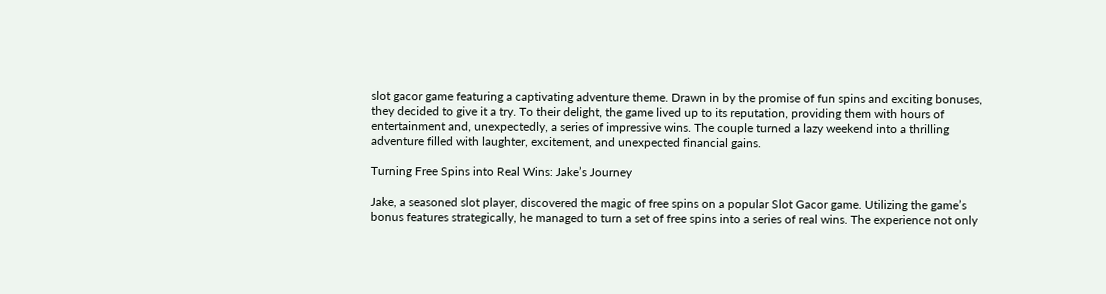slot gacor game featuring a captivating adventure theme. Drawn in by the promise of fun spins and exciting bonuses, they decided to give it a try. To their delight, the game lived up to its reputation, providing them with hours of entertainment and, unexpectedly, a series of impressive wins. The couple turned a lazy weekend into a thrilling adventure filled with laughter, excitement, and unexpected financial gains.

Turning Free Spins into Real Wins: Jake’s Journey

Jake, a seasoned slot player, discovered the magic of free spins on a popular Slot Gacor game. Utilizing the game’s bonus features strategically, he managed to turn a set of free spins into a series of real wins. The experience not only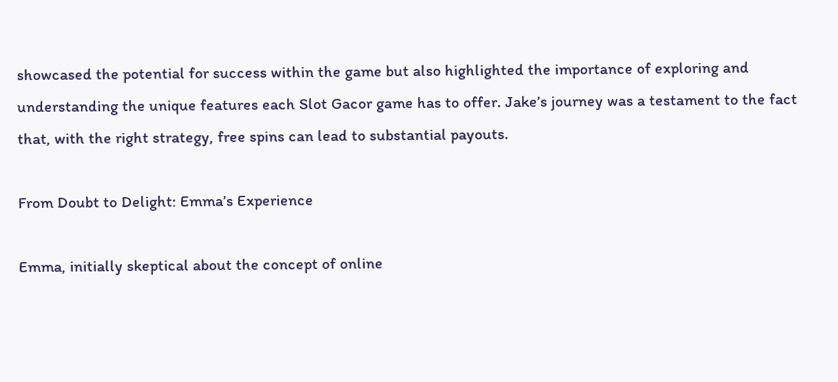showcased the potential for success within the game but also highlighted the importance of exploring and understanding the unique features each Slot Gacor game has to offer. Jake’s journey was a testament to the fact that, with the right strategy, free spins can lead to substantial payouts.

From Doubt to Delight: Emma’s Experience

Emma, initially skeptical about the concept of online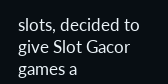slots, decided to give Slot Gacor games a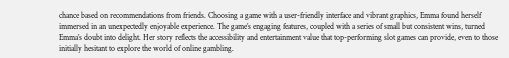chance based on recommendations from friends. Choosing a game with a user-friendly interface and vibrant graphics, Emma found herself immersed in an unexpectedly enjoyable experience. The game’s engaging features, coupled with a series of small but consistent wins, turned Emma’s doubt into delight. Her story reflects the accessibility and entertainment value that top-performing slot games can provide, even to those initially hesitant to explore the world of online gambling.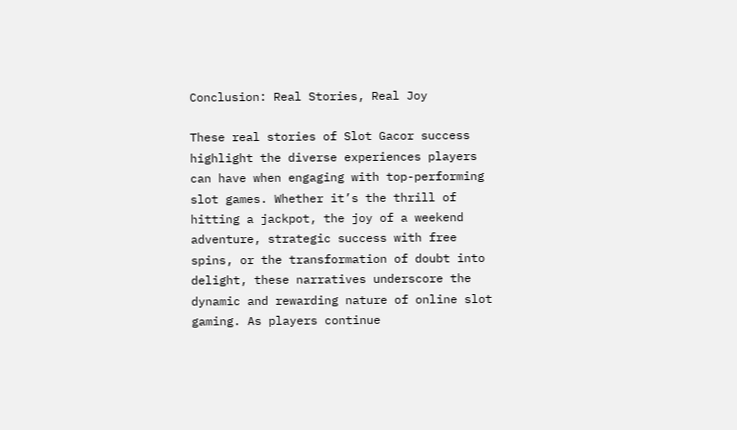Conclusion: Real Stories, Real Joy

These real stories of Slot Gacor success highlight the diverse experiences players can have when engaging with top-performing slot games. Whether it’s the thrill of hitting a jackpot, the joy of a weekend adventure, strategic success with free spins, or the transformation of doubt into delight, these narratives underscore the dynamic and rewarding nature of online slot gaming. As players continue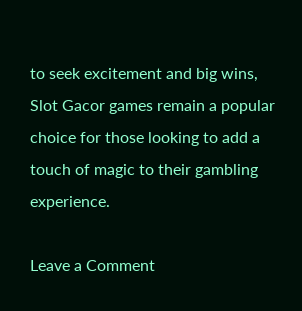to seek excitement and big wins, Slot Gacor games remain a popular choice for those looking to add a touch of magic to their gambling experience.

Leave a Comment